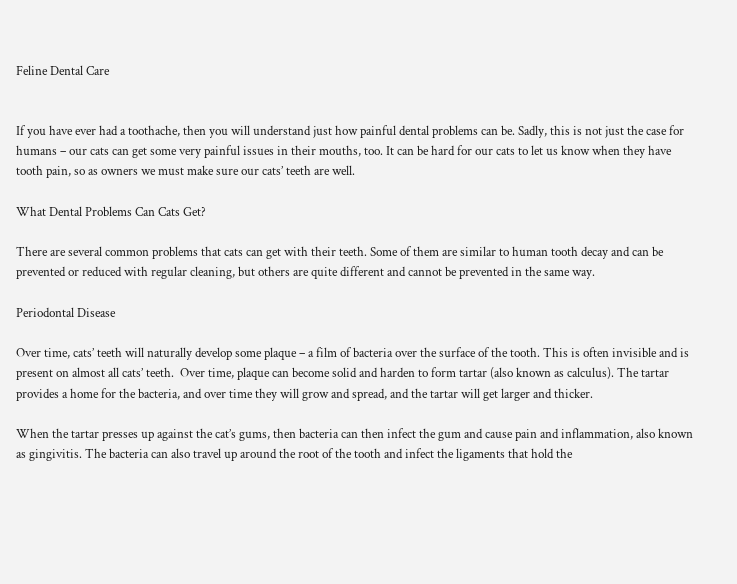Feline Dental Care


If you have ever had a toothache, then you will understand just how painful dental problems can be. Sadly, this is not just the case for humans – our cats can get some very painful issues in their mouths, too. It can be hard for our cats to let us know when they have tooth pain, so as owners we must make sure our cats’ teeth are well.

What Dental Problems Can Cats Get?

There are several common problems that cats can get with their teeth. Some of them are similar to human tooth decay and can be prevented or reduced with regular cleaning, but others are quite different and cannot be prevented in the same way.

Periodontal Disease

Over time, cats’ teeth will naturally develop some plaque – a film of bacteria over the surface of the tooth. This is often invisible and is present on almost all cats’ teeth.  Over time, plaque can become solid and harden to form tartar (also known as calculus). The tartar provides a home for the bacteria, and over time they will grow and spread, and the tartar will get larger and thicker.

When the tartar presses up against the cat’s gums, then bacteria can then infect the gum and cause pain and inflammation, also known as gingivitis. The bacteria can also travel up around the root of the tooth and infect the ligaments that hold the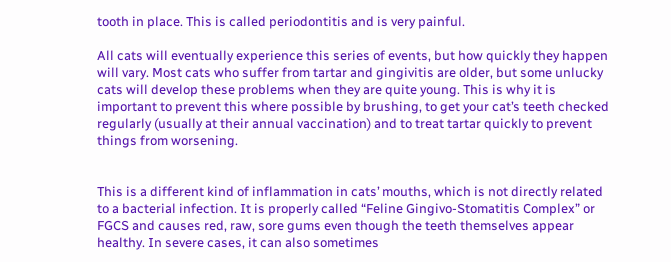tooth in place. This is called periodontitis and is very painful.

All cats will eventually experience this series of events, but how quickly they happen will vary. Most cats who suffer from tartar and gingivitis are older, but some unlucky cats will develop these problems when they are quite young. This is why it is important to prevent this where possible by brushing, to get your cat’s teeth checked regularly (usually at their annual vaccination) and to treat tartar quickly to prevent things from worsening.


This is a different kind of inflammation in cats’ mouths, which is not directly related to a bacterial infection. It is properly called “Feline Gingivo-Stomatitis Complex” or FGCS and causes red, raw, sore gums even though the teeth themselves appear healthy. In severe cases, it can also sometimes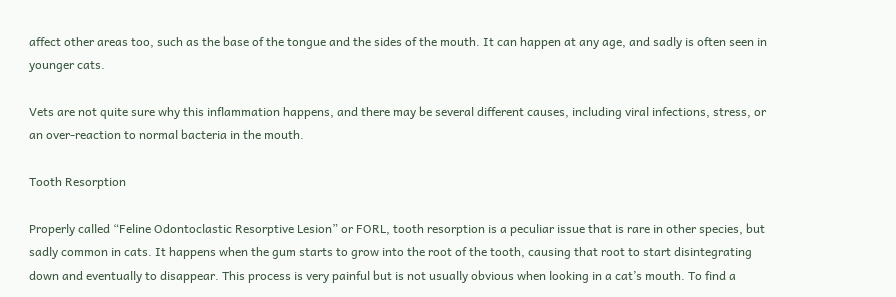affect other areas too, such as the base of the tongue and the sides of the mouth. It can happen at any age, and sadly is often seen in younger cats.

Vets are not quite sure why this inflammation happens, and there may be several different causes, including viral infections, stress, or an over-reaction to normal bacteria in the mouth.

Tooth Resorption

Properly called “Feline Odontoclastic Resorptive Lesion” or FORL, tooth resorption is a peculiar issue that is rare in other species, but sadly common in cats. It happens when the gum starts to grow into the root of the tooth, causing that root to start disintegrating down and eventually to disappear. This process is very painful but is not usually obvious when looking in a cat’s mouth. To find a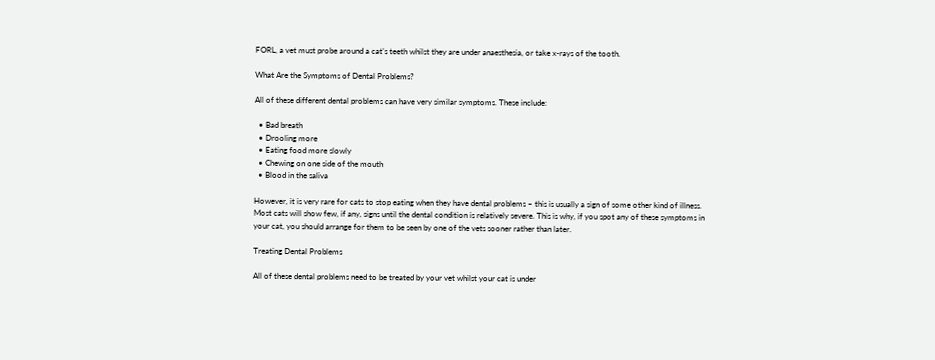FORL, a vet must probe around a cat’s teeth whilst they are under anaesthesia, or take x-rays of the tooth.

What Are the Symptoms of Dental Problems?

All of these different dental problems can have very similar symptoms. These include:

  • Bad breath
  • Drooling more
  • Eating food more slowly
  • Chewing on one side of the mouth
  • Blood in the saliva

However, it is very rare for cats to stop eating when they have dental problems – this is usually a sign of some other kind of illness. Most cats will show few, if any, signs until the dental condition is relatively severe. This is why, if you spot any of these symptoms in your cat, you should arrange for them to be seen by one of the vets sooner rather than later.

Treating Dental Problems

All of these dental problems need to be treated by your vet whilst your cat is under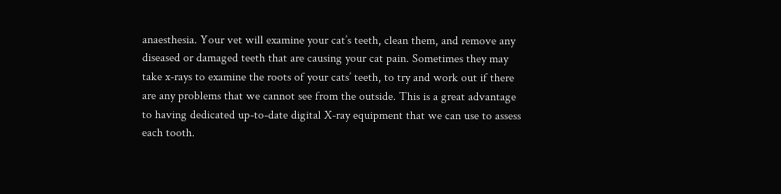anaesthesia. Your vet will examine your cat’s teeth, clean them, and remove any diseased or damaged teeth that are causing your cat pain. Sometimes they may take x-rays to examine the roots of your cats’ teeth, to try and work out if there are any problems that we cannot see from the outside. This is a great advantage to having dedicated up-to-date digital X-ray equipment that we can use to assess each tooth.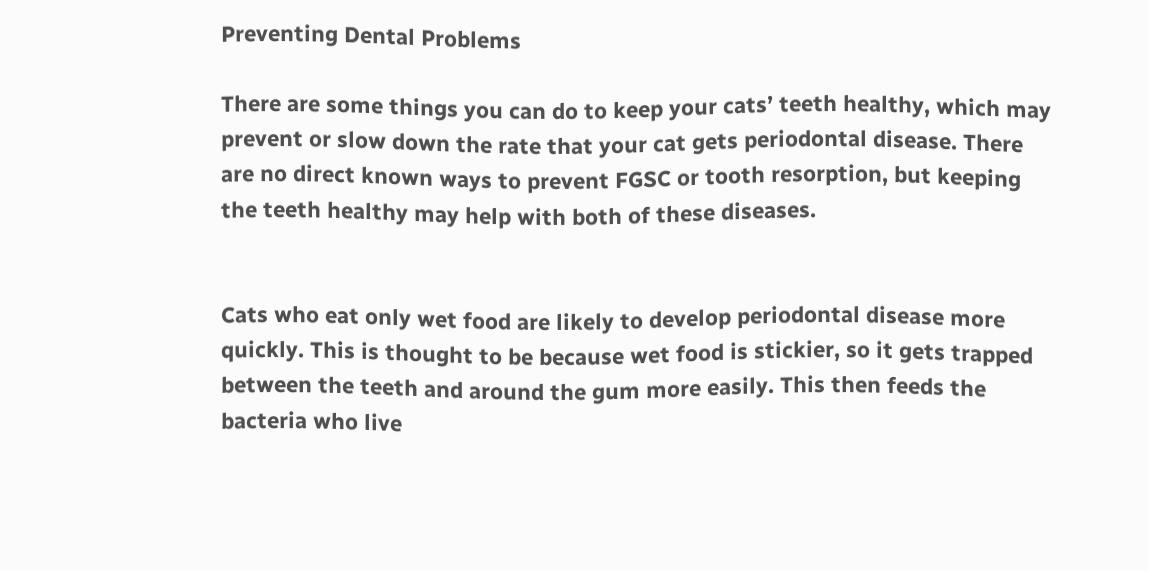Preventing Dental Problems

There are some things you can do to keep your cats’ teeth healthy, which may prevent or slow down the rate that your cat gets periodontal disease. There are no direct known ways to prevent FGSC or tooth resorption, but keeping the teeth healthy may help with both of these diseases.


Cats who eat only wet food are likely to develop periodontal disease more quickly. This is thought to be because wet food is stickier, so it gets trapped between the teeth and around the gum more easily. This then feeds the bacteria who live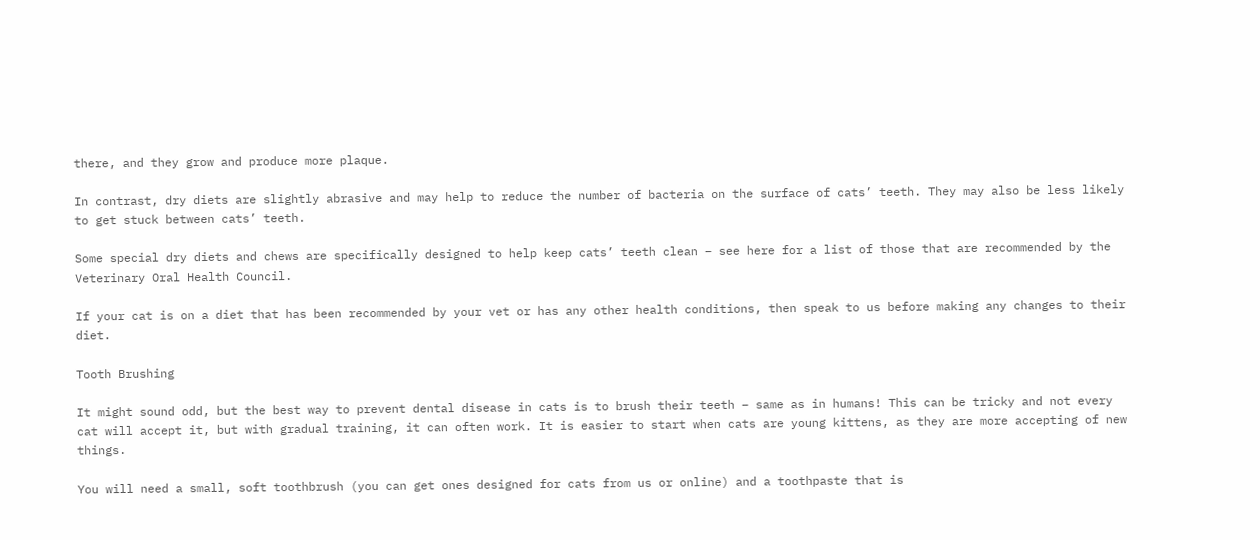there, and they grow and produce more plaque.

In contrast, dry diets are slightly abrasive and may help to reduce the number of bacteria on the surface of cats’ teeth. They may also be less likely to get stuck between cats’ teeth.

Some special dry diets and chews are specifically designed to help keep cats’ teeth clean – see here for a list of those that are recommended by the Veterinary Oral Health Council.

If your cat is on a diet that has been recommended by your vet or has any other health conditions, then speak to us before making any changes to their diet.

Tooth Brushing

It might sound odd, but the best way to prevent dental disease in cats is to brush their teeth – same as in humans! This can be tricky and not every cat will accept it, but with gradual training, it can often work. It is easier to start when cats are young kittens, as they are more accepting of new things.

You will need a small, soft toothbrush (you can get ones designed for cats from us or online) and a toothpaste that is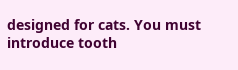designed for cats. You must introduce tooth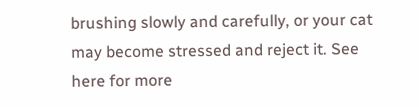brushing slowly and carefully, or your cat may become stressed and reject it. See here for more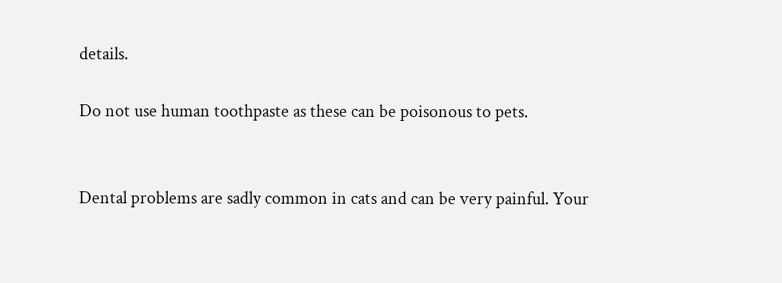details.

Do not use human toothpaste as these can be poisonous to pets.


Dental problems are sadly common in cats and can be very painful. Your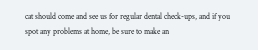cat should come and see us for regular dental check-ups, and if you spot any problems at home, be sure to make an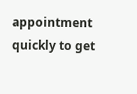appointment quickly to get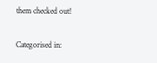them checked out!

Categorised in: